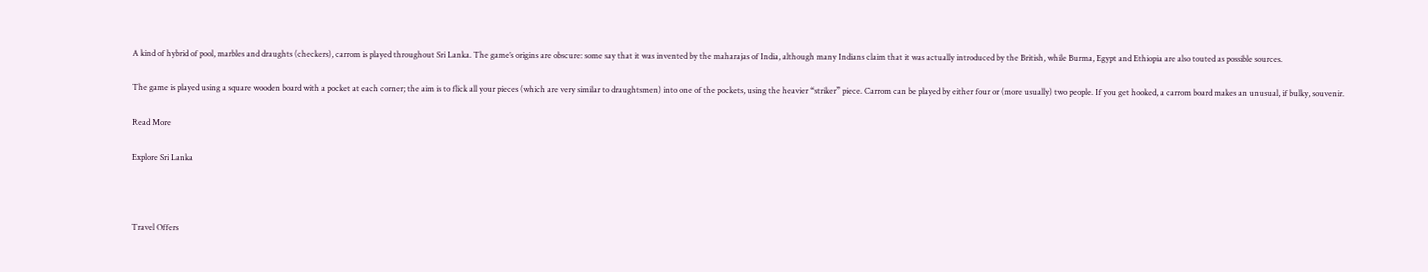A kind of hybrid of pool, marbles and draughts (checkers), carrom is played throughout Sri Lanka. The game’s origins are obscure: some say that it was invented by the maharajas of India, although many Indians claim that it was actually introduced by the British, while Burma, Egypt and Ethiopia are also touted as possible sources.

The game is played using a square wooden board with a pocket at each corner; the aim is to flick all your pieces (which are very similar to draughtsmen) into one of the pockets, using the heavier “striker” piece. Carrom can be played by either four or (more usually) two people. If you get hooked, a carrom board makes an unusual, if bulky, souvenir.

Read More

Explore Sri Lanka



Travel Offers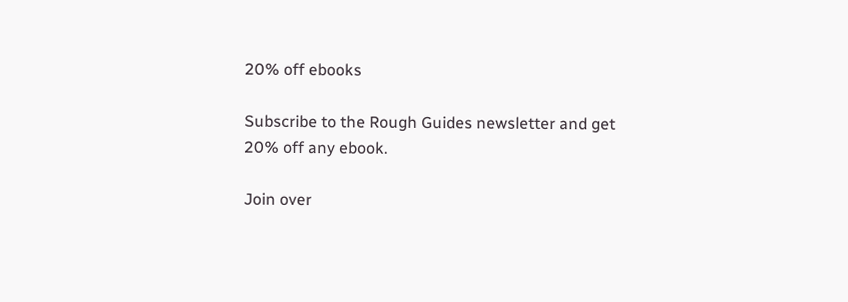20% off ebooks

Subscribe to the Rough Guides newsletter and get 20% off any ebook.

Join over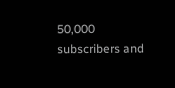50,000 subscribers and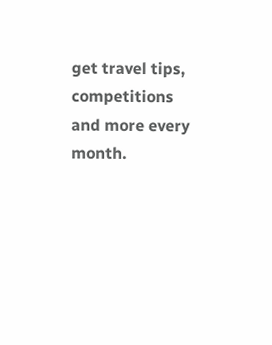get travel tips, competitions and more every month.